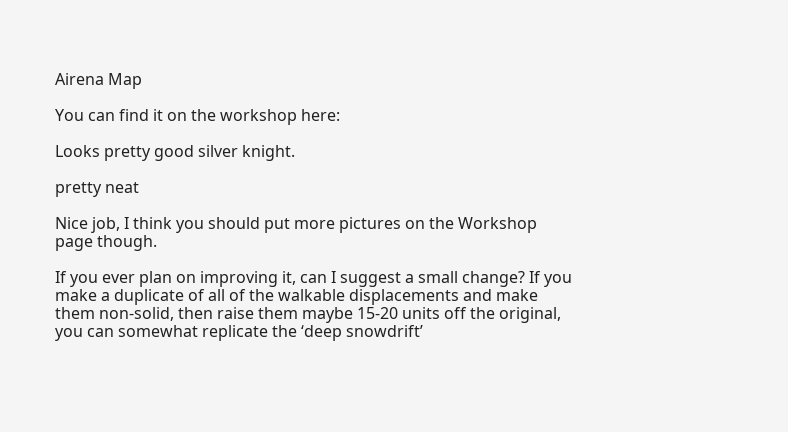Airena Map

You can find it on the workshop here:

Looks pretty good silver knight.

pretty neat

Nice job, I think you should put more pictures on the Workshop page though.

If you ever plan on improving it, can I suggest a small change? If you make a duplicate of all of the walkable displacements and make them non-solid, then raise them maybe 15-20 units off the original, you can somewhat replicate the ‘deep snowdrift’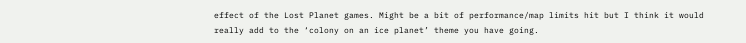effect of the Lost Planet games. Might be a bit of performance/map limits hit but I think it would really add to the ‘colony on an ice planet’ theme you have going.